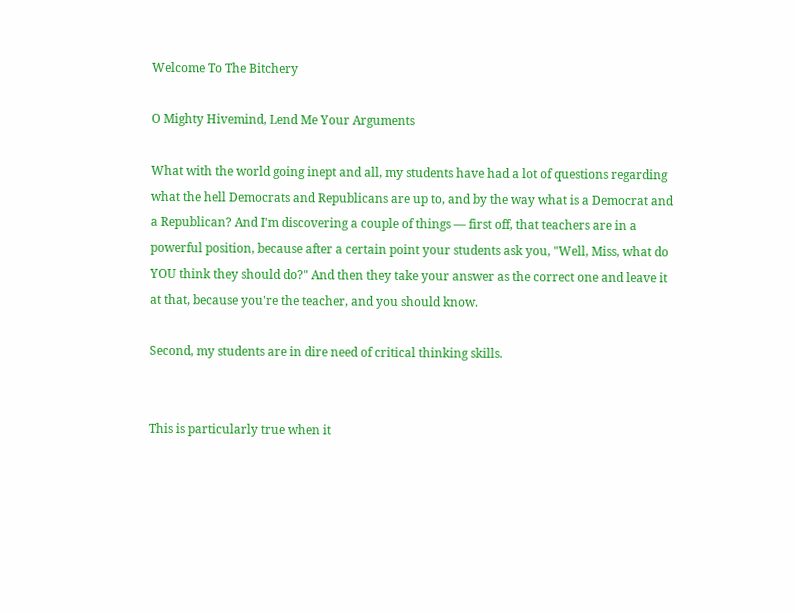Welcome To The Bitchery

O Mighty Hivemind, Lend Me Your Arguments

What with the world going inept and all, my students have had a lot of questions regarding what the hell Democrats and Republicans are up to, and by the way what is a Democrat and a Republican? And I'm discovering a couple of things — first off, that teachers are in a powerful position, because after a certain point your students ask you, "Well, Miss, what do YOU think they should do?" And then they take your answer as the correct one and leave it at that, because you're the teacher, and you should know.

Second, my students are in dire need of critical thinking skills.


This is particularly true when it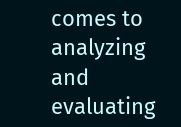comes to analyzing and evaluating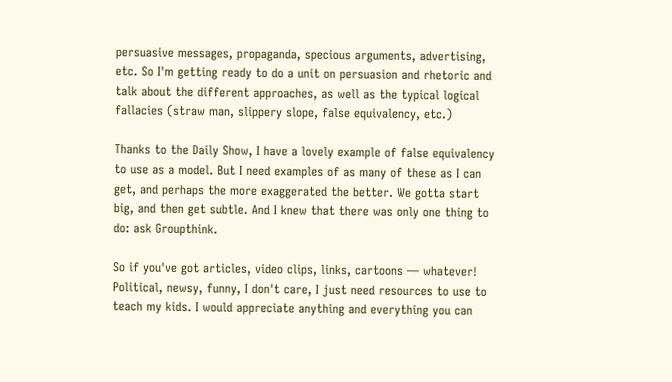persuasive messages, propaganda, specious arguments, advertising, etc. So I'm getting ready to do a unit on persuasion and rhetoric and talk about the different approaches, as well as the typical logical fallacies (straw man, slippery slope, false equivalency, etc.)

Thanks to the Daily Show, I have a lovely example of false equivalency to use as a model. But I need examples of as many of these as I can get, and perhaps the more exaggerated the better. We gotta start big, and then get subtle. And I knew that there was only one thing to do: ask Groupthink.

So if you've got articles, video clips, links, cartoons — whatever! Political, newsy, funny, I don't care, I just need resources to use to teach my kids. I would appreciate anything and everything you can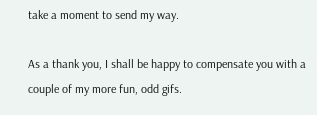take a moment to send my way.

As a thank you, I shall be happy to compensate you with a couple of my more fun, odd gifs.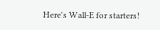Here's Wall-E for starters!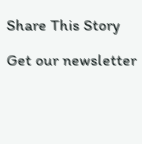Share This Story

Get our newsletter